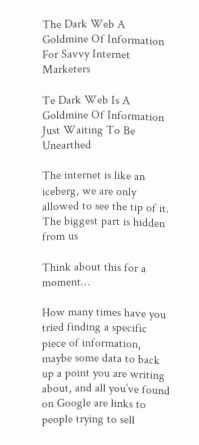The Dark Web A Goldmine Of Information For Savvy Internet Marketers

Te Dark Web Is A Goldmine Of Information Just Waiting To Be Unearthed

The internet is like an iceberg, we are only allowed to see the tip of it. The biggest part is hidden from us

Think about this for a moment…

How many times have you tried finding a specific piece of information, maybe some data to back up a point you are writing about, and all you’ve found on Google are links to people trying to sell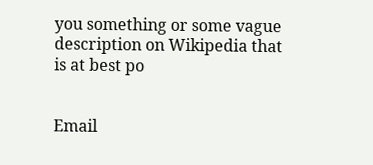you something or some vague description on Wikipedia that is at best po


Email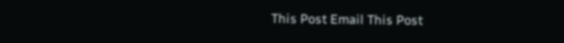This Post Email This Post